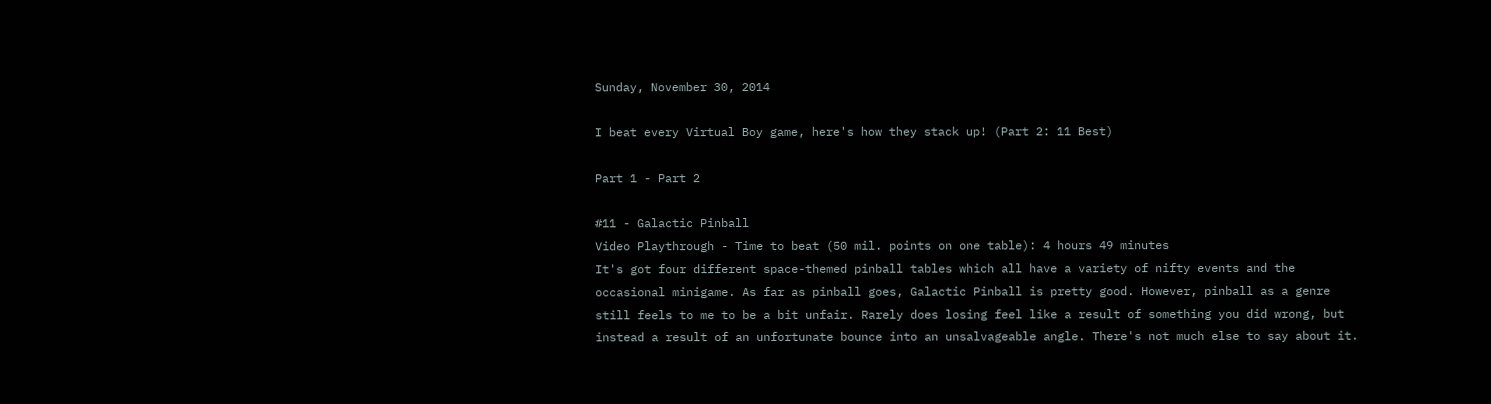Sunday, November 30, 2014

I beat every Virtual Boy game, here's how they stack up! (Part 2: 11 Best)

Part 1 - Part 2

#11 - Galactic Pinball
Video Playthrough - Time to beat (50 mil. points on one table): 4 hours 49 minutes
It's got four different space-themed pinball tables which all have a variety of nifty events and the occasional minigame. As far as pinball goes, Galactic Pinball is pretty good. However, pinball as a genre still feels to me to be a bit unfair. Rarely does losing feel like a result of something you did wrong, but instead a result of an unfortunate bounce into an unsalvageable angle. There's not much else to say about it.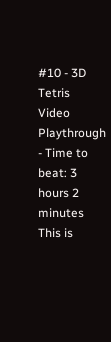#10 - 3D Tetris
Video Playthrough - Time to beat: 3 hours 2 minutes
This is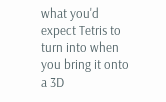what you'd expect Tetris to turn into when you bring it onto a 3D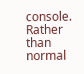console. Rather than normal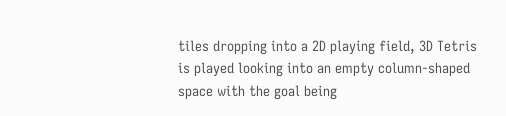tiles dropping into a 2D playing field, 3D Tetris is played looking into an empty column-shaped space with the goal being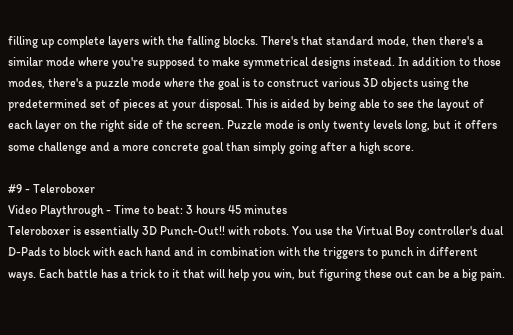filling up complete layers with the falling blocks. There's that standard mode, then there's a similar mode where you're supposed to make symmetrical designs instead. In addition to those modes, there's a puzzle mode where the goal is to construct various 3D objects using the predetermined set of pieces at your disposal. This is aided by being able to see the layout of each layer on the right side of the screen. Puzzle mode is only twenty levels long, but it offers some challenge and a more concrete goal than simply going after a high score.

#9 - Teleroboxer
Video Playthrough - Time to beat: 3 hours 45 minutes
Teleroboxer is essentially 3D Punch-Out!! with robots. You use the Virtual Boy controller's dual D-Pads to block with each hand and in combination with the triggers to punch in different ways. Each battle has a trick to it that will help you win, but figuring these out can be a big pain.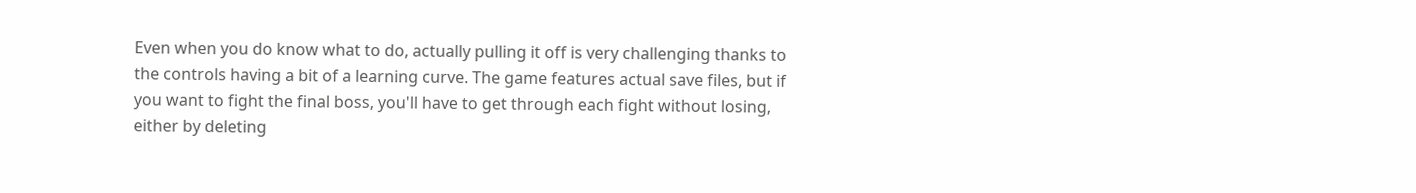Even when you do know what to do, actually pulling it off is very challenging thanks to the controls having a bit of a learning curve. The game features actual save files, but if you want to fight the final boss, you'll have to get through each fight without losing, either by deleting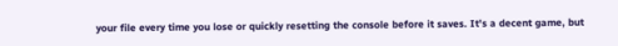your file every time you lose or quickly resetting the console before it saves. It's a decent game, but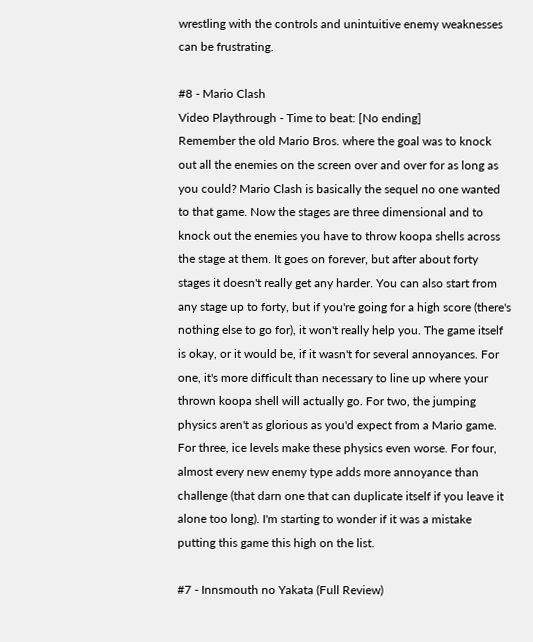wrestling with the controls and unintuitive enemy weaknesses can be frustrating.

#8 - Mario Clash
Video Playthrough - Time to beat: [No ending]
Remember the old Mario Bros. where the goal was to knock out all the enemies on the screen over and over for as long as you could? Mario Clash is basically the sequel no one wanted to that game. Now the stages are three dimensional and to knock out the enemies you have to throw koopa shells across the stage at them. It goes on forever, but after about forty stages it doesn't really get any harder. You can also start from any stage up to forty, but if you're going for a high score (there's nothing else to go for), it won't really help you. The game itself is okay, or it would be, if it wasn't for several annoyances. For one, it's more difficult than necessary to line up where your thrown koopa shell will actually go. For two, the jumping physics aren't as glorious as you'd expect from a Mario game. For three, ice levels make these physics even worse. For four, almost every new enemy type adds more annoyance than challenge (that darn one that can duplicate itself if you leave it alone too long). I'm starting to wonder if it was a mistake putting this game this high on the list.

#7 - Innsmouth no Yakata (Full Review)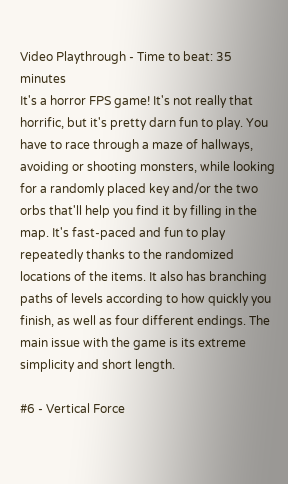Video Playthrough - Time to beat: 35 minutes
It's a horror FPS game! It's not really that horrific, but it's pretty darn fun to play. You have to race through a maze of hallways, avoiding or shooting monsters, while looking for a randomly placed key and/or the two orbs that'll help you find it by filling in the map. It's fast-paced and fun to play repeatedly thanks to the randomized locations of the items. It also has branching paths of levels according to how quickly you finish, as well as four different endings. The main issue with the game is its extreme simplicity and short length.

#6 - Vertical Force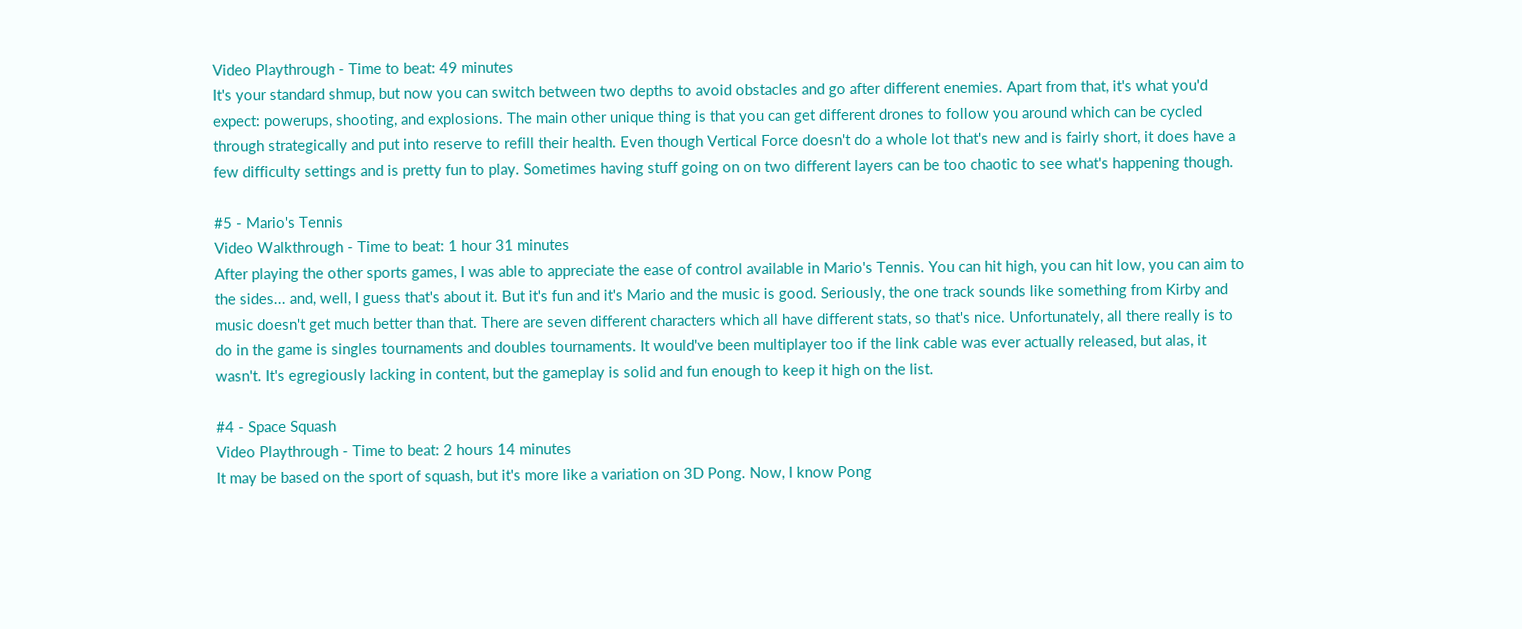Video Playthrough - Time to beat: 49 minutes
It's your standard shmup, but now you can switch between two depths to avoid obstacles and go after different enemies. Apart from that, it's what you'd expect: powerups, shooting, and explosions. The main other unique thing is that you can get different drones to follow you around which can be cycled through strategically and put into reserve to refill their health. Even though Vertical Force doesn't do a whole lot that's new and is fairly short, it does have a few difficulty settings and is pretty fun to play. Sometimes having stuff going on on two different layers can be too chaotic to see what's happening though.

#5 - Mario's Tennis
Video Walkthrough - Time to beat: 1 hour 31 minutes
After playing the other sports games, I was able to appreciate the ease of control available in Mario's Tennis. You can hit high, you can hit low, you can aim to the sides... and, well, I guess that's about it. But it's fun and it's Mario and the music is good. Seriously, the one track sounds like something from Kirby and music doesn't get much better than that. There are seven different characters which all have different stats, so that's nice. Unfortunately, all there really is to do in the game is singles tournaments and doubles tournaments. It would've been multiplayer too if the link cable was ever actually released, but alas, it wasn't. It's egregiously lacking in content, but the gameplay is solid and fun enough to keep it high on the list.

#4 - Space Squash
Video Playthrough - Time to beat: 2 hours 14 minutes
It may be based on the sport of squash, but it's more like a variation on 3D Pong. Now, I know Pong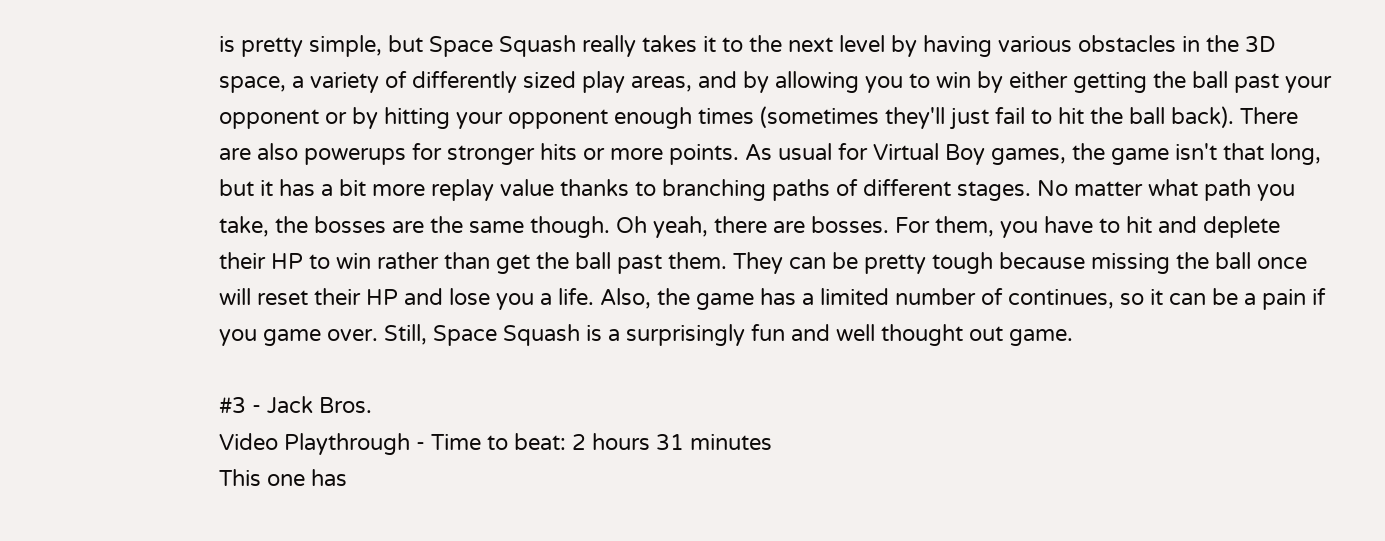is pretty simple, but Space Squash really takes it to the next level by having various obstacles in the 3D space, a variety of differently sized play areas, and by allowing you to win by either getting the ball past your opponent or by hitting your opponent enough times (sometimes they'll just fail to hit the ball back). There are also powerups for stronger hits or more points. As usual for Virtual Boy games, the game isn't that long, but it has a bit more replay value thanks to branching paths of different stages. No matter what path you take, the bosses are the same though. Oh yeah, there are bosses. For them, you have to hit and deplete their HP to win rather than get the ball past them. They can be pretty tough because missing the ball once will reset their HP and lose you a life. Also, the game has a limited number of continues, so it can be a pain if you game over. Still, Space Squash is a surprisingly fun and well thought out game.

#3 - Jack Bros.
Video Playthrough - Time to beat: 2 hours 31 minutes
This one has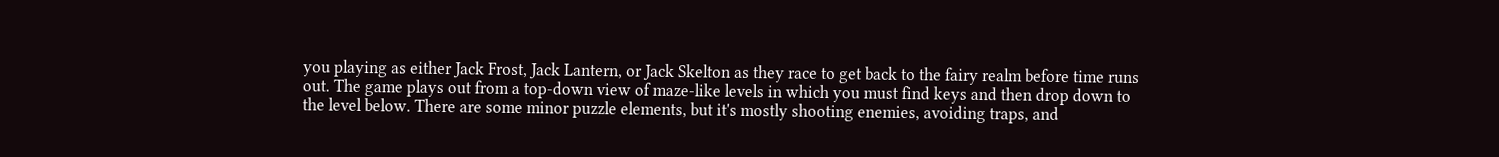you playing as either Jack Frost, Jack Lantern, or Jack Skelton as they race to get back to the fairy realm before time runs out. The game plays out from a top-down view of maze-like levels in which you must find keys and then drop down to the level below. There are some minor puzzle elements, but it's mostly shooting enemies, avoiding traps, and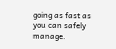going as fast as you can safely manage.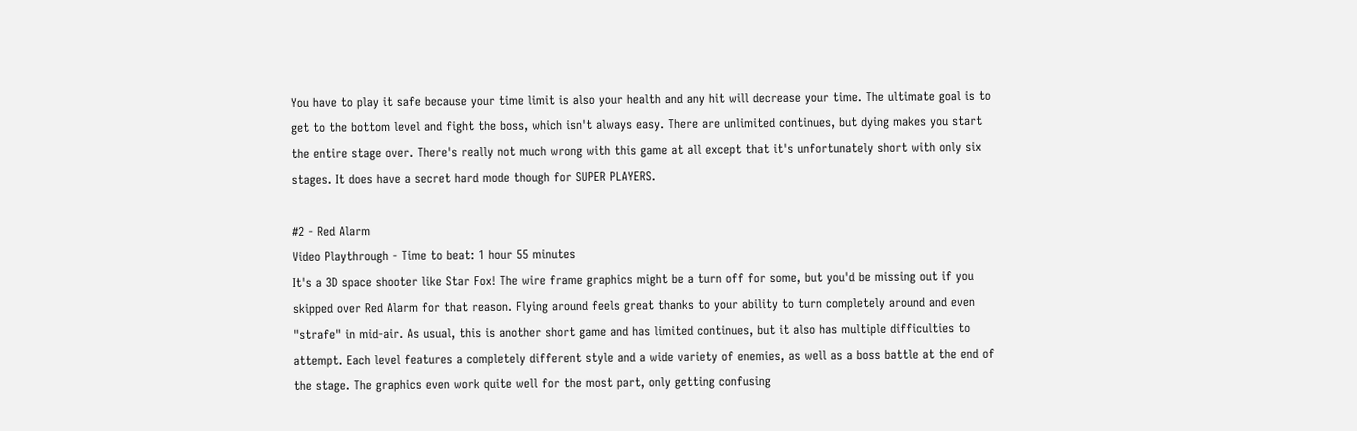You have to play it safe because your time limit is also your health and any hit will decrease your time. The ultimate goal is to get to the bottom level and fight the boss, which isn't always easy. There are unlimited continues, but dying makes you start the entire stage over. There's really not much wrong with this game at all except that it's unfortunately short with only six stages. It does have a secret hard mode though for SUPER PLAYERS.

#2 - Red Alarm
Video Playthrough - Time to beat: 1 hour 55 minutes
It's a 3D space shooter like Star Fox! The wire frame graphics might be a turn off for some, but you'd be missing out if you skipped over Red Alarm for that reason. Flying around feels great thanks to your ability to turn completely around and even "strafe" in mid-air. As usual, this is another short game and has limited continues, but it also has multiple difficulties to attempt. Each level features a completely different style and a wide variety of enemies, as well as a boss battle at the end of the stage. The graphics even work quite well for the most part, only getting confusing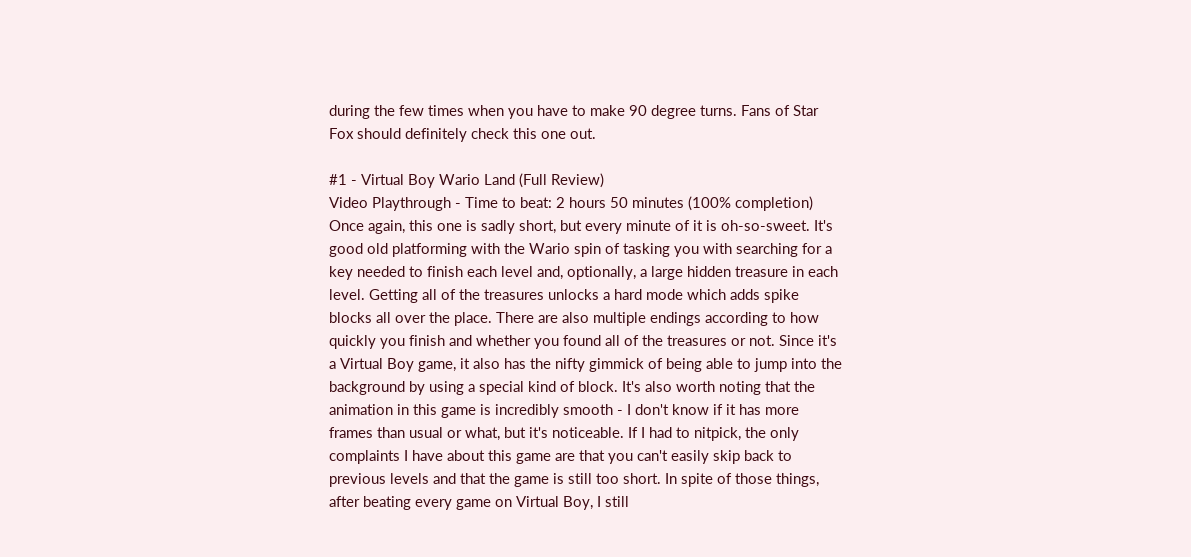during the few times when you have to make 90 degree turns. Fans of Star Fox should definitely check this one out.

#1 - Virtual Boy Wario Land (Full Review)
Video Playthrough - Time to beat: 2 hours 50 minutes (100% completion)
Once again, this one is sadly short, but every minute of it is oh-so-sweet. It's good old platforming with the Wario spin of tasking you with searching for a key needed to finish each level and, optionally, a large hidden treasure in each level. Getting all of the treasures unlocks a hard mode which adds spike blocks all over the place. There are also multiple endings according to how quickly you finish and whether you found all of the treasures or not. Since it's a Virtual Boy game, it also has the nifty gimmick of being able to jump into the background by using a special kind of block. It's also worth noting that the animation in this game is incredibly smooth - I don't know if it has more frames than usual or what, but it's noticeable. If I had to nitpick, the only complaints I have about this game are that you can't easily skip back to previous levels and that the game is still too short. In spite of those things, after beating every game on Virtual Boy, I still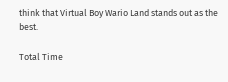think that Virtual Boy Wario Land stands out as the best.

Total Time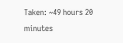Taken: ~49 hours 20 minutes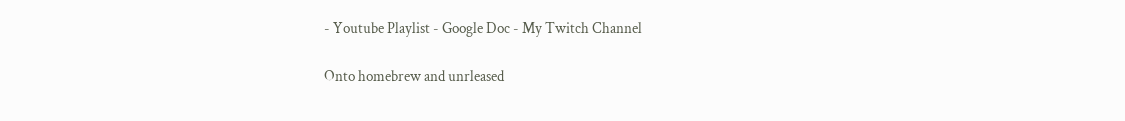- Youtube Playlist - Google Doc - My Twitch Channel

Onto homebrew and unrleased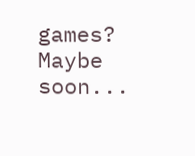games? Maybe soon...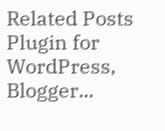Related Posts Plugin for WordPress, Blogger...